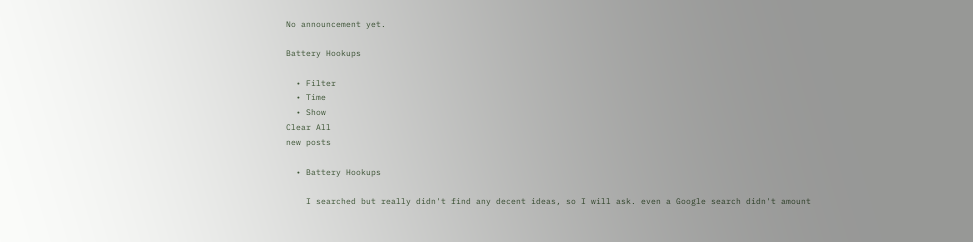No announcement yet.

Battery Hookups

  • Filter
  • Time
  • Show
Clear All
new posts

  • Battery Hookups

    I searched but really didn't find any decent ideas, so I will ask. even a Google search didn't amount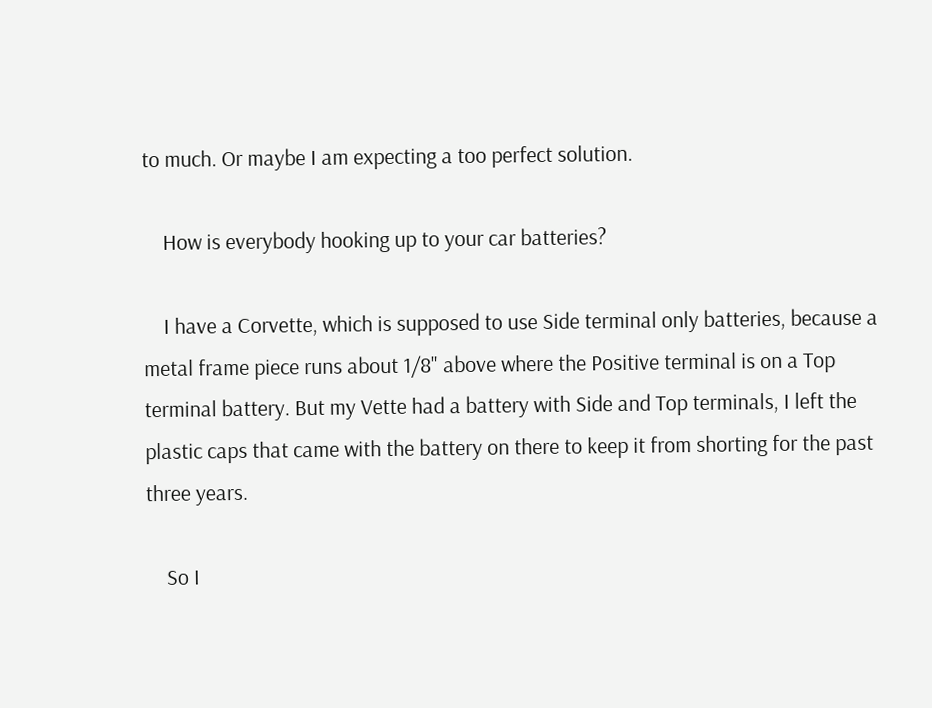to much. Or maybe I am expecting a too perfect solution.

    How is everybody hooking up to your car batteries?

    I have a Corvette, which is supposed to use Side terminal only batteries, because a metal frame piece runs about 1/8" above where the Positive terminal is on a Top terminal battery. But my Vette had a battery with Side and Top terminals, I left the plastic caps that came with the battery on there to keep it from shorting for the past three years.

    So I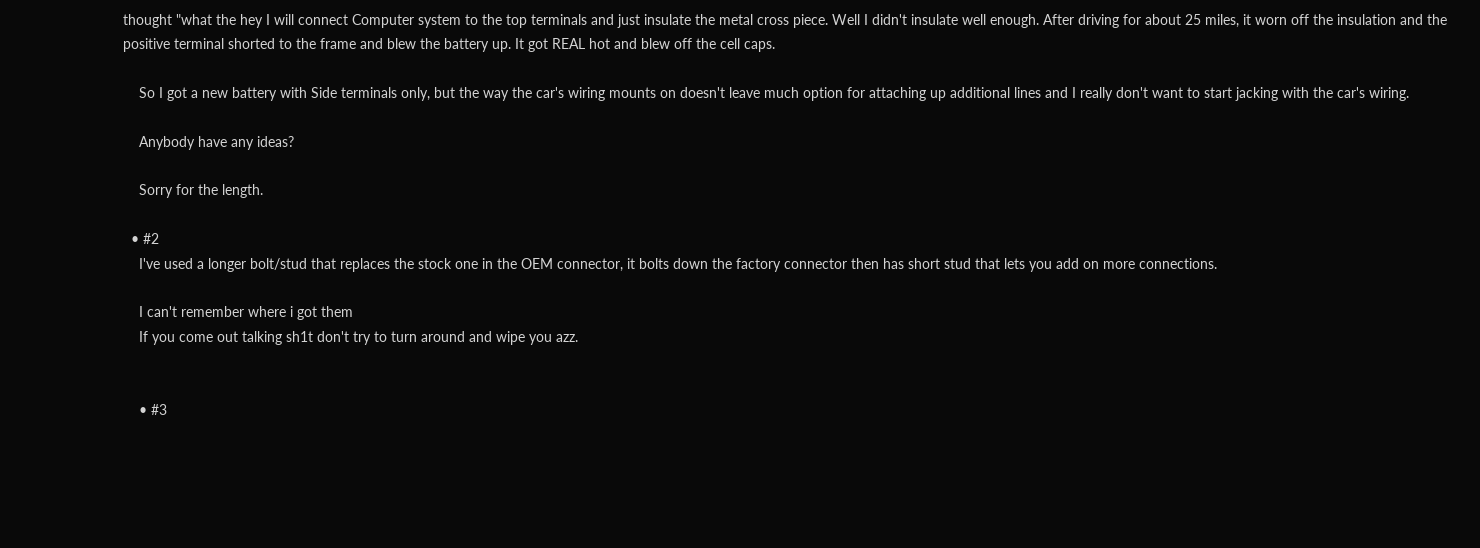thought "what the hey I will connect Computer system to the top terminals and just insulate the metal cross piece. Well I didn't insulate well enough. After driving for about 25 miles, it worn off the insulation and the positive terminal shorted to the frame and blew the battery up. It got REAL hot and blew off the cell caps.

    So I got a new battery with Side terminals only, but the way the car's wiring mounts on doesn't leave much option for attaching up additional lines and I really don't want to start jacking with the car's wiring.

    Anybody have any ideas?

    Sorry for the length.

  • #2
    I've used a longer bolt/stud that replaces the stock one in the OEM connector, it bolts down the factory connector then has short stud that lets you add on more connections.

    I can't remember where i got them
    If you come out talking sh1t don't try to turn around and wipe you azz.


    • #3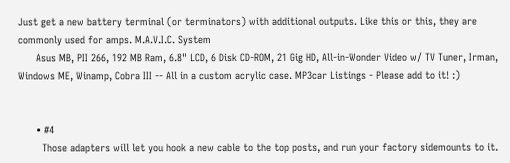Just get a new battery terminal (or terminators) with additional outputs. Like this or this, they are commonly used for amps. M.A.V.I.C. System
      Asus MB, PII 266, 192 MB Ram, 6.8" LCD, 6 Disk CD-ROM, 21 Gig HD, All-in-Wonder Video w/ TV Tuner, Irman, Windows ME, Winamp, Cobra III -- All in a custom acrylic case. MP3car Listings - Please add to it! :)


      • #4
        Those adapters will let you hook a new cable to the top posts, and run your factory sidemounts to it.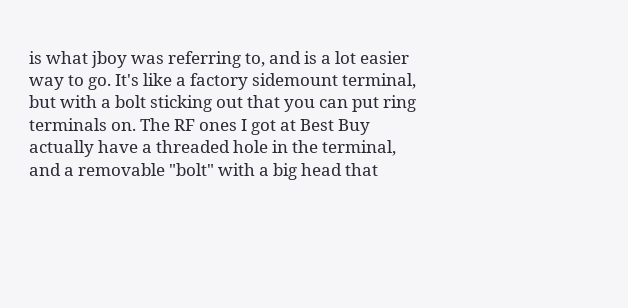is what jboy was referring to, and is a lot easier way to go. It's like a factory sidemount terminal, but with a bolt sticking out that you can put ring terminals on. The RF ones I got at Best Buy actually have a threaded hole in the terminal, and a removable "bolt" with a big head that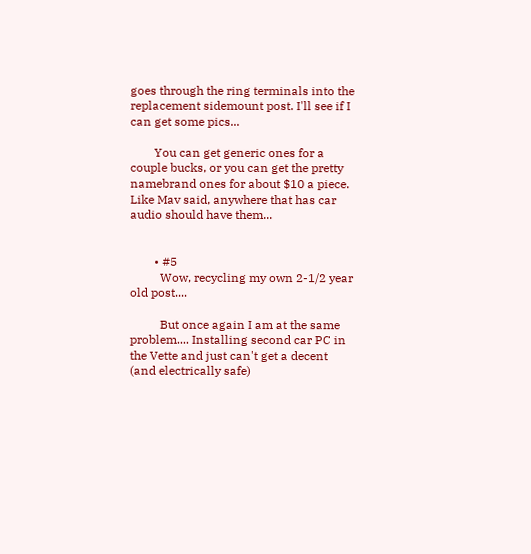goes through the ring terminals into the replacement sidemount post. I'll see if I can get some pics...

        You can get generic ones for a couple bucks, or you can get the pretty namebrand ones for about $10 a piece. Like Mav said, anywhere that has car audio should have them...


        • #5
          Wow, recycling my own 2-1/2 year old post....

          But once again I am at the same problem.... Installing second car PC in the Vette and just can't get a decent (and electrically safe)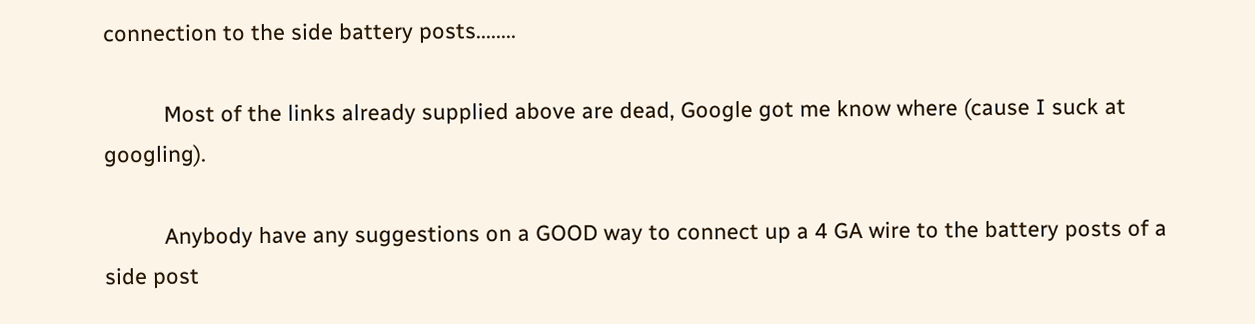connection to the side battery posts........

          Most of the links already supplied above are dead, Google got me know where (cause I suck at googling).

          Anybody have any suggestions on a GOOD way to connect up a 4 GA wire to the battery posts of a side post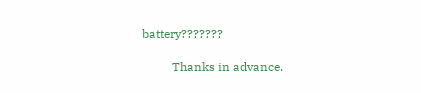battery???????

          Thanks in advance.